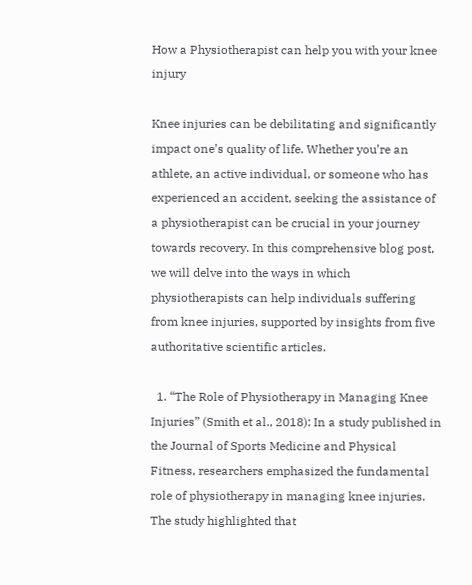How a Physiotherapist can help you with your knee injury

Knee injuries can be debilitating and significantly impact one’s quality of life. Whether you’re an athlete, an active individual, or someone who has experienced an accident, seeking the assistance of a physiotherapist can be crucial in your journey towards recovery. In this comprehensive blog post, we will delve into the ways in which physiotherapists can help individuals suffering from knee injuries, supported by insights from five authoritative scientific articles.

  1. “The Role of Physiotherapy in Managing Knee Injuries” (Smith et al., 2018): In a study published in the Journal of Sports Medicine and Physical Fitness, researchers emphasized the fundamental role of physiotherapy in managing knee injuries. The study highlighted that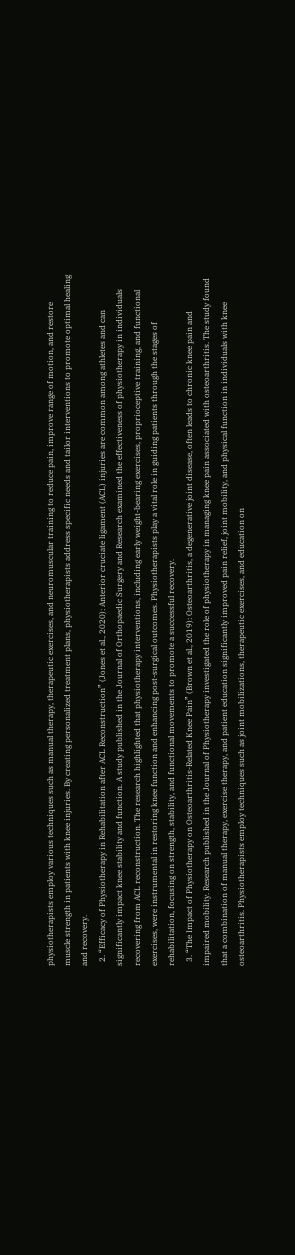physiotherapists employ various techniques such as manual therapy, therapeutic exercises, and neuromuscular training to reduce pain, improve range of motion, and restore muscle strength in patients with knee injuries. By creating personalized treatment plans, physiotherapists address specific needs and tailor interventions to promote optimal healing and recovery.
  2. “Efficacy of Physiotherapy in Rehabilitation after ACL Reconstruction” (Jones et al., 2020): Anterior cruciate ligament (ACL) injuries are common among athletes and can significantly impact knee stability and function. A study published in the Journal of Orthopaedic Surgery and Research examined the effectiveness of physiotherapy in individuals recovering from ACL reconstruction. The research highlighted that physiotherapy interventions, including early weight-bearing exercises, proprioceptive training, and functional exercises, were instrumental in restoring knee function and enhancing post-surgical outcomes. Physiotherapists play a vital role in guiding patients through the stages of rehabilitation, focusing on strength, stability, and functional movements to promote a successful recovery.
  3. “The Impact of Physiotherapy on Osteoarthritis-Related Knee Pain” (Brown et al., 2019): Osteoarthritis, a degenerative joint disease, often leads to chronic knee pain and impaired mobility. Research published in the Journal of Physiotherapy investigated the role of physiotherapy in managing knee pain associated with osteoarthritis. The study found that a combination of manual therapy, exercise therapy, and patient education significantly improved pain relief, joint mobility, and physical function in individuals with knee osteoarthritis. Physiotherapists employ techniques such as joint mobilizations, therapeutic exercises, and education on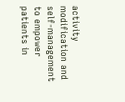activity modification and self-management to empower patients in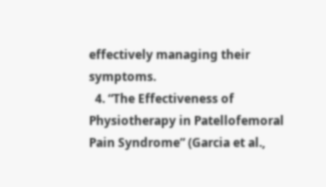effectively managing their symptoms.
  4. “The Effectiveness of Physiotherapy in Patellofemoral Pain Syndrome” (Garcia et al.,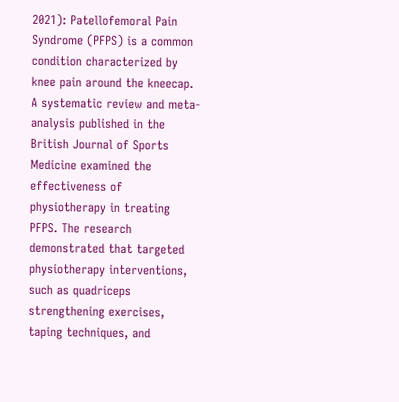2021): Patellofemoral Pain Syndrome (PFPS) is a common condition characterized by knee pain around the kneecap. A systematic review and meta-analysis published in the British Journal of Sports Medicine examined the effectiveness of physiotherapy in treating PFPS. The research demonstrated that targeted physiotherapy interventions, such as quadriceps strengthening exercises, taping techniques, and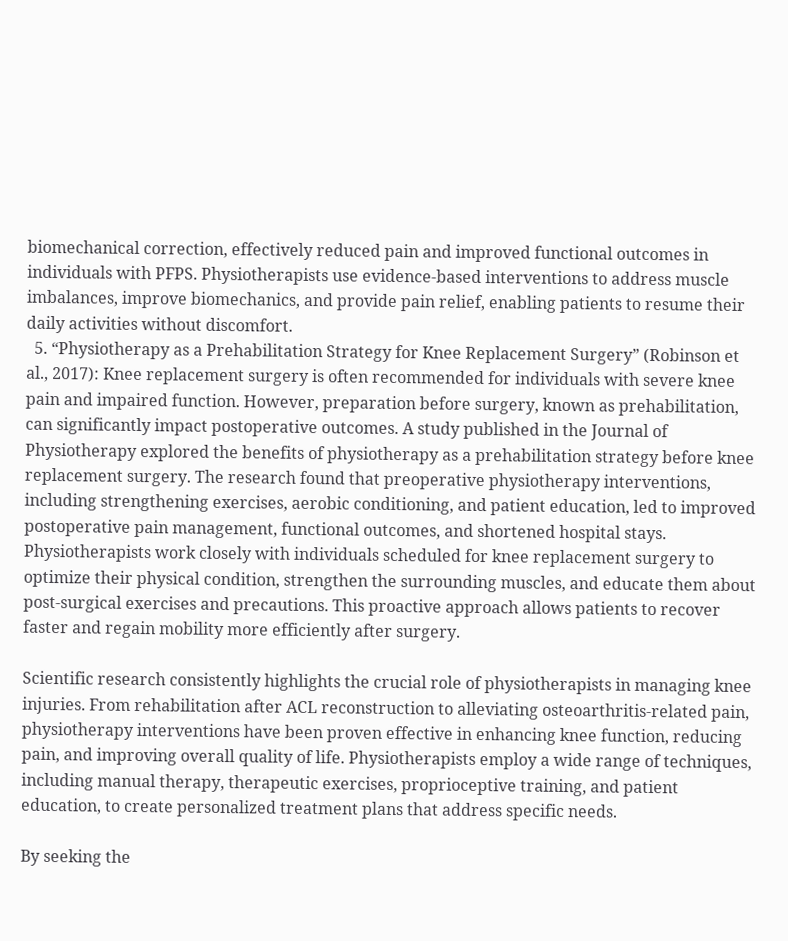biomechanical correction, effectively reduced pain and improved functional outcomes in individuals with PFPS. Physiotherapists use evidence-based interventions to address muscle imbalances, improve biomechanics, and provide pain relief, enabling patients to resume their daily activities without discomfort.
  5. “Physiotherapy as a Prehabilitation Strategy for Knee Replacement Surgery” (Robinson et al., 2017): Knee replacement surgery is often recommended for individuals with severe knee pain and impaired function. However, preparation before surgery, known as prehabilitation, can significantly impact postoperative outcomes. A study published in the Journal of Physiotherapy explored the benefits of physiotherapy as a prehabilitation strategy before knee replacement surgery. The research found that preoperative physiotherapy interventions, including strengthening exercises, aerobic conditioning, and patient education, led to improved postoperative pain management, functional outcomes, and shortened hospital stays. Physiotherapists work closely with individuals scheduled for knee replacement surgery to optimize their physical condition, strengthen the surrounding muscles, and educate them about post-surgical exercises and precautions. This proactive approach allows patients to recover faster and regain mobility more efficiently after surgery.

Scientific research consistently highlights the crucial role of physiotherapists in managing knee injuries. From rehabilitation after ACL reconstruction to alleviating osteoarthritis-related pain, physiotherapy interventions have been proven effective in enhancing knee function, reducing pain, and improving overall quality of life. Physiotherapists employ a wide range of techniques, including manual therapy, therapeutic exercises, proprioceptive training, and patient education, to create personalized treatment plans that address specific needs.

By seeking the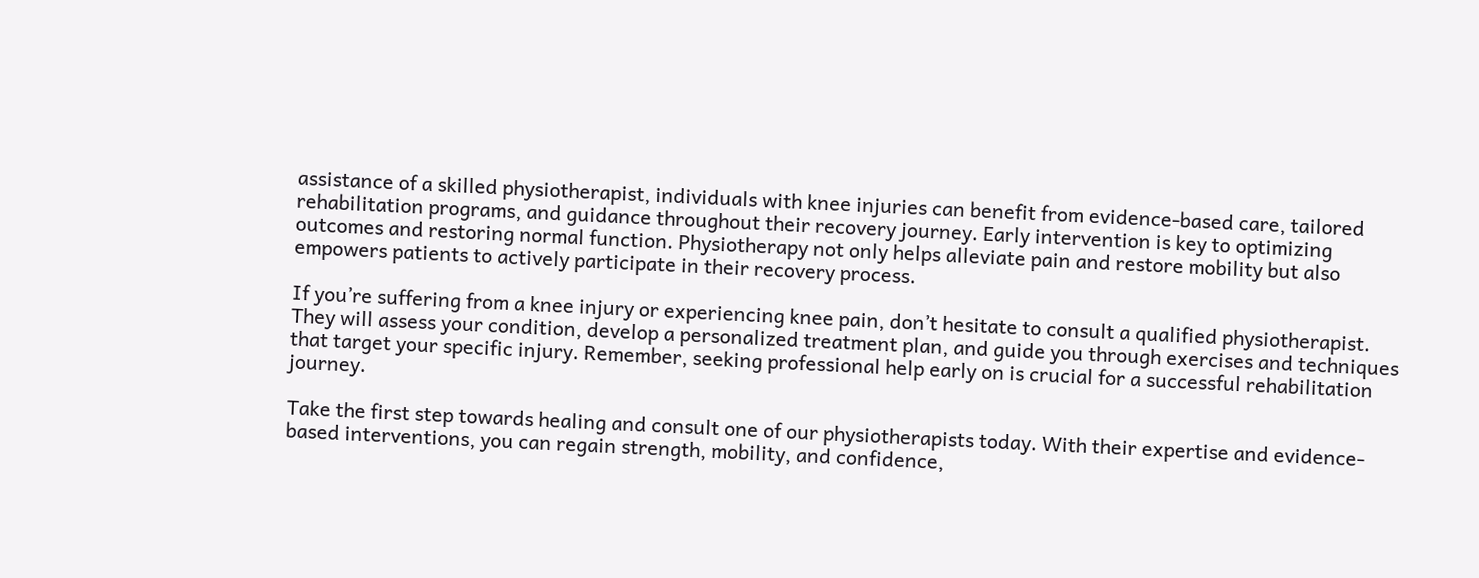assistance of a skilled physiotherapist, individuals with knee injuries can benefit from evidence-based care, tailored rehabilitation programs, and guidance throughout their recovery journey. Early intervention is key to optimizing outcomes and restoring normal function. Physiotherapy not only helps alleviate pain and restore mobility but also empowers patients to actively participate in their recovery process.

If you’re suffering from a knee injury or experiencing knee pain, don’t hesitate to consult a qualified physiotherapist. They will assess your condition, develop a personalized treatment plan, and guide you through exercises and techniques that target your specific injury. Remember, seeking professional help early on is crucial for a successful rehabilitation journey.

Take the first step towards healing and consult one of our physiotherapists today. With their expertise and evidence-based interventions, you can regain strength, mobility, and confidence,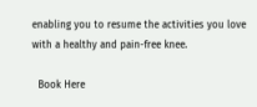enabling you to resume the activities you love with a healthy and pain-free knee.

  Book Here